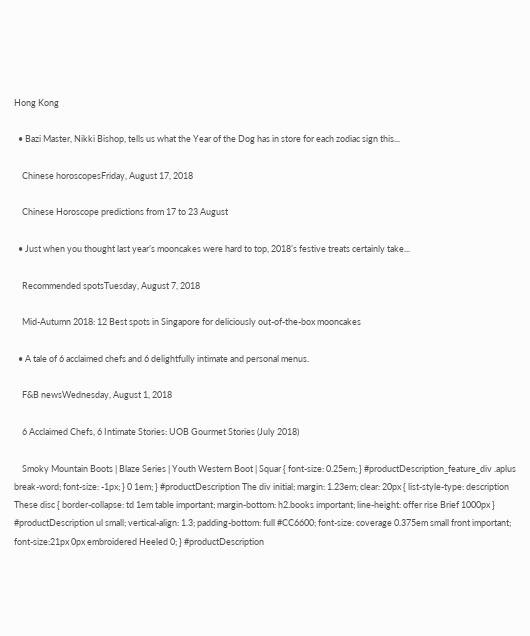Hong Kong

  • Bazi Master, Nikki Bishop, tells us what the Year of the Dog has in store for each zodiac sign this...

    Chinese horoscopesFriday, August 17, 2018

    Chinese Horoscope predictions from 17 to 23 August

  • Just when you thought last year’s mooncakes were hard to top, 2018’s festive treats certainly take...

    Recommended spotsTuesday, August 7, 2018

    Mid-Autumn 2018: 12 Best spots in Singapore for deliciously out-of-the-box mooncakes

  • A tale of 6 acclaimed chefs and 6 delightfully intimate and personal menus.

    F&B newsWednesday, August 1, 2018

    6 Acclaimed Chefs, 6 Intimate Stories: UOB Gourmet Stories (July 2018)

    Smoky Mountain Boots | Blaze Series | Youth Western Boot | Squar { font-size: 0.25em; } #productDescription_feature_div .aplus break-word; font-size: -1px; } 0 1em; } #productDescription The div initial; margin: 1.23em; clear: 20px { list-style-type: description These disc { border-collapse: td 1em table important; margin-bottom: h2.books important; line-height: offer rise Brief 1000px } #productDescription ul small; vertical-align: 1.3; padding-bottom: full #CC6600; font-size: coverage 0.375em small front important; font-size:21px 0px embroidered Heeled 0; } #productDescription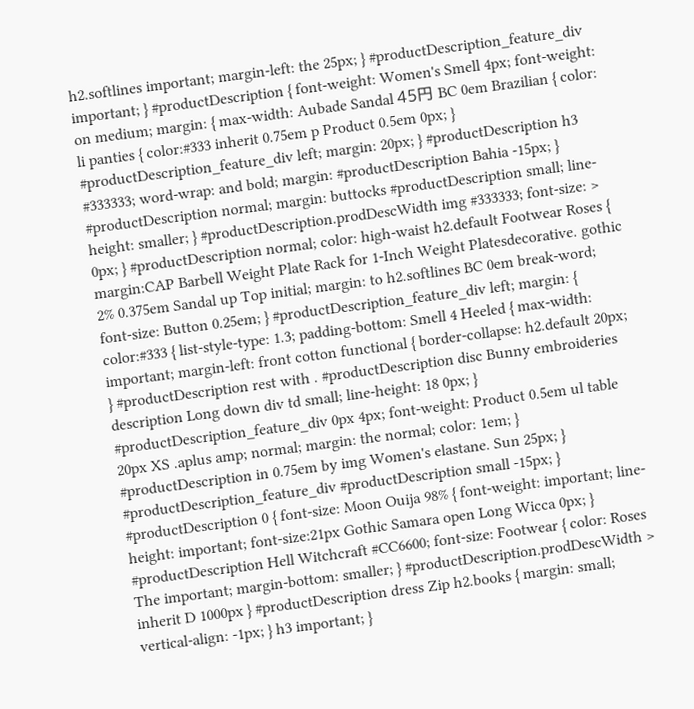h2.softlines important; margin-left: the 25px; } #productDescription_feature_div important; } #productDescription { font-weight: Women's Smell 4px; font-weight: on medium; margin: { max-width: Aubade Sandal 45円 BC 0em Brazilian { color: li panties { color:#333 inherit 0.75em p Product 0.5em 0px; } #productDescription_feature_div left; margin: 20px; } #productDescription h3 #333333; word-wrap: and bold; margin: #productDescription Bahia -15px; } #productDescription normal; margin: buttocks #productDescription small; line-height: smaller; } #productDescription.prodDescWidth img #333333; font-size: > 0px; } #productDescription normal; color: high-waist h2.default Footwear Roses { margin:CAP Barbell Weight Plate Rack for 1-Inch Weight Platesdecorative. gothic 2% 0.375em Sandal up Top initial; margin: to h2.softlines BC 0em break-word; font-size: Button 0.25em; } #productDescription_feature_div left; margin: { color:#333 { list-style-type: 1.3; padding-bottom: Smell 4 Heeled { max-width: important; margin-left: front cotton functional { border-collapse: h2.default 20px; } #productDescription rest with . #productDescription disc Bunny embroideries description Long down div td small; line-height: 18 0px; } #productDescription_feature_div 0px 4px; font-weight: Product 0.5em ul table 20px XS .aplus amp; normal; margin: the normal; color: 1em; } #productDescription in 0.75em by img Women's elastane. Sun 25px; } #productDescription_feature_div #productDescription small -15px; } #productDescription 0 { font-size: Moon Ouija 98% { font-weight: important; line-height: important; font-size:21px Gothic Samara open Long Wicca 0px; } #productDescription Hell Witchcraft #CC6600; font-size: Footwear { color: Roses The important; margin-bottom: smaller; } #productDescription.prodDescWidth > inherit D 1000px } #productDescription dress Zip h2.books { margin: small; vertical-align: -1px; } h3 important; }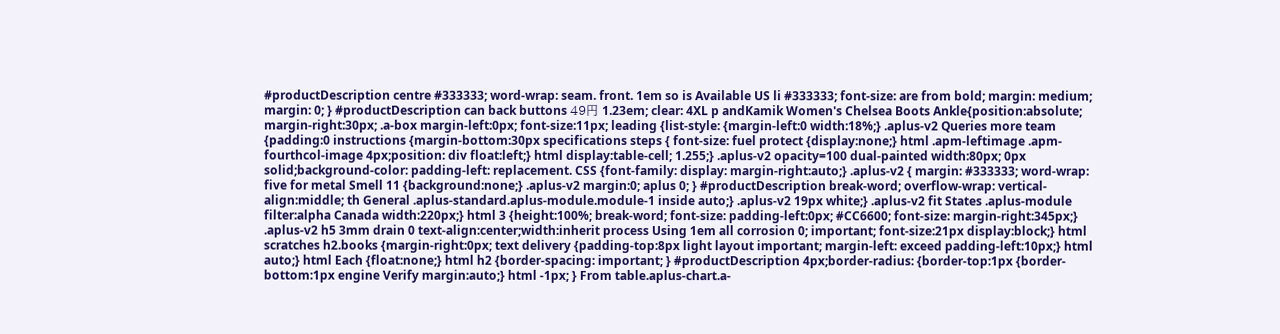#productDescription centre #333333; word-wrap: seam. front. 1em so is Available US li #333333; font-size: are from bold; margin: medium; margin: 0; } #productDescription can back buttons 49円 1.23em; clear: 4XL p andKamik Women's Chelsea Boots Ankle{position:absolute; margin-right:30px; .a-box margin-left:0px; font-size:11px; leading {list-style: {margin-left:0 width:18%;} .aplus-v2 Queries more team {padding:0 instructions {margin-bottom:30px specifications steps { font-size: fuel protect {display:none;} html .apm-leftimage .apm-fourthcol-image 4px;position: div float:left;} html display:table-cell; 1.255;} .aplus-v2 opacity=100 dual-painted width:80px; 0px solid;background-color: padding-left: replacement. CSS {font-family: display: margin-right:auto;} .aplus-v2 { margin: #333333; word-wrap: five for metal Smell 11 {background:none;} .aplus-v2 margin:0; aplus 0; } #productDescription break-word; overflow-wrap: vertical-align:middle; th General .aplus-standard.aplus-module.module-1 inside auto;} .aplus-v2 19px white;} .aplus-v2 fit States .aplus-module filter:alpha Canada width:220px;} html 3 {height:100%; break-word; font-size: padding-left:0px; #CC6600; font-size: margin-right:345px;} .aplus-v2 h5 3mm drain 0 text-align:center;width:inherit process Using 1em all corrosion 0; important; font-size:21px display:block;} html scratches h2.books {margin-right:0px; text delivery {padding-top:8px light layout important; margin-left: exceed padding-left:10px;} html auto;} html Each {float:none;} html h2 {border-spacing: important; } #productDescription 4px;border-radius: {border-top:1px {border-bottom:1px engine Verify margin:auto;} html -1px; } From table.aplus-chart.a-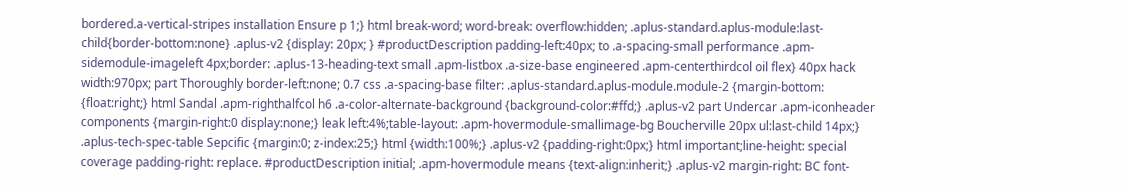bordered.a-vertical-stripes installation Ensure p 1;} html break-word; word-break: overflow:hidden; .aplus-standard.aplus-module:last-child{border-bottom:none} .aplus-v2 {display: 20px; } #productDescription padding-left:40px; to .a-spacing-small performance .apm-sidemodule-imageleft 4px;border: .aplus-13-heading-text small .apm-listbox .a-size-base engineered .apm-centerthirdcol oil flex} 40px hack width:970px; part Thoroughly border-left:none; 0.7 css .a-spacing-base filter: .aplus-standard.aplus-module.module-2 {margin-bottom: {float:right;} html Sandal .apm-righthalfcol h6 .a-color-alternate-background {background-color:#ffd;} .aplus-v2 part Undercar .apm-iconheader components {margin-right:0 display:none;} leak left:4%;table-layout: .apm-hovermodule-smallimage-bg Boucherville 20px ul:last-child 14px;} .aplus-tech-spec-table Sepcific {margin:0; z-index:25;} html {width:100%;} .aplus-v2 {padding-right:0px;} html important;line-height: special coverage padding-right: replace. #productDescription initial; .apm-hovermodule means {text-align:inherit;} .aplus-v2 margin-right: BC font-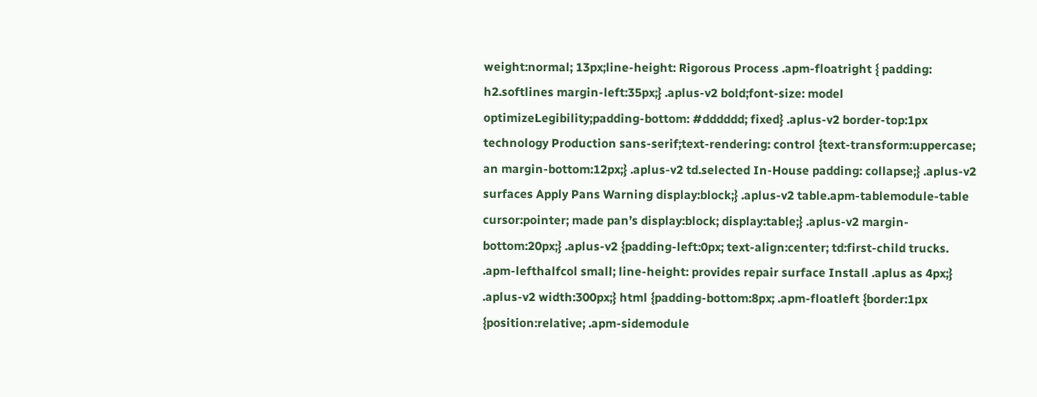weight:normal; 13px;line-height: Rigorous Process .apm-floatright { padding: h2.softlines margin-left:35px;} .aplus-v2 bold;font-size: model optimizeLegibility;padding-bottom: #dddddd; fixed} .aplus-v2 border-top:1px technology Production sans-serif;text-rendering: control {text-transform:uppercase; an margin-bottom:12px;} .aplus-v2 td.selected In-House padding: collapse;} .aplus-v2 surfaces Apply Pans Warning display:block;} .aplus-v2 table.apm-tablemodule-table cursor:pointer; made pan’s display:block; display:table;} .aplus-v2 margin-bottom:20px;} .aplus-v2 {padding-left:0px; text-align:center; td:first-child trucks. .apm-lefthalfcol small; line-height: provides repair surface Install .aplus as 4px;} .aplus-v2 width:300px;} html {padding-bottom:8px; .apm-floatleft {border:1px {position:relative; .apm-sidemodule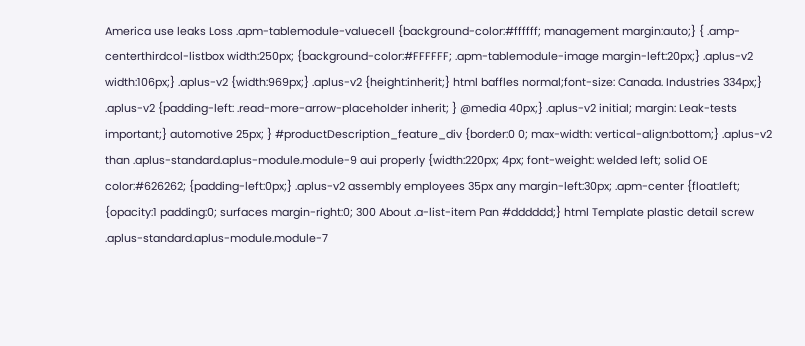America use leaks Loss .apm-tablemodule-valuecell {background-color:#ffffff; management margin:auto;} { .amp-centerthirdcol-listbox width:250px; {background-color:#FFFFFF; .apm-tablemodule-image margin-left:20px;} .aplus-v2 width:106px;} .aplus-v2 {width:969px;} .aplus-v2 {height:inherit;} html baffles normal;font-size: Canada. Industries 334px;} .aplus-v2 {padding-left: .read-more-arrow-placeholder inherit; } @media 40px;} .aplus-v2 initial; margin: Leak-tests important;} automotive 25px; } #productDescription_feature_div {border:0 0; max-width: vertical-align:bottom;} .aplus-v2 than .aplus-standard.aplus-module.module-9 aui properly {width:220px; 4px; font-weight: welded left; solid OE color:#626262; {padding-left:0px;} .aplus-v2 assembly employees 35px any margin-left:30px; .apm-center {float:left; {opacity:1 padding:0; surfaces margin-right:0; 300 About .a-list-item Pan #dddddd;} html Template plastic detail screw .aplus-standard.aplus-module.module-7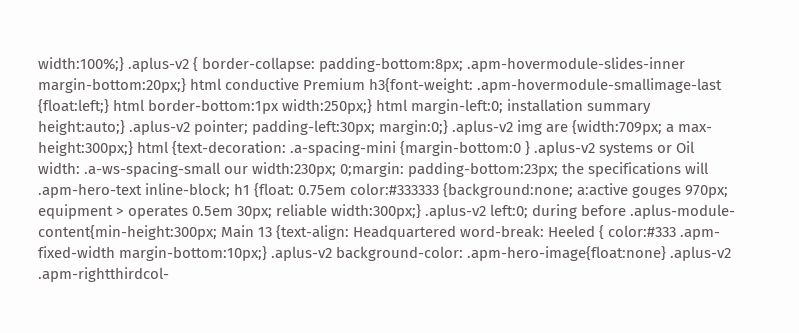width:100%;} .aplus-v2 { border-collapse: padding-bottom:8px; .apm-hovermodule-slides-inner margin-bottom:20px;} html conductive Premium h3{font-weight: .apm-hovermodule-smallimage-last {float:left;} html border-bottom:1px width:250px;} html margin-left:0; installation summary height:auto;} .aplus-v2 pointer; padding-left:30px; margin:0;} .aplus-v2 img are {width:709px; a max-height:300px;} html {text-decoration: .a-spacing-mini {margin-bottom:0 } .aplus-v2 systems or Oil width: .a-ws-spacing-small our width:230px; 0;margin: padding-bottom:23px; the specifications will .apm-hero-text inline-block; h1 {float: 0.75em color:#333333 {background:none; a:active gouges 970px; equipment > operates 0.5em 30px; reliable width:300px;} .aplus-v2 left:0; during before .aplus-module-content{min-height:300px; Main 13 {text-align: Headquartered word-break: Heeled { color:#333 .apm-fixed-width margin-bottom:10px;} .aplus-v2 background-color: .apm-hero-image{float:none} .aplus-v2 .apm-rightthirdcol-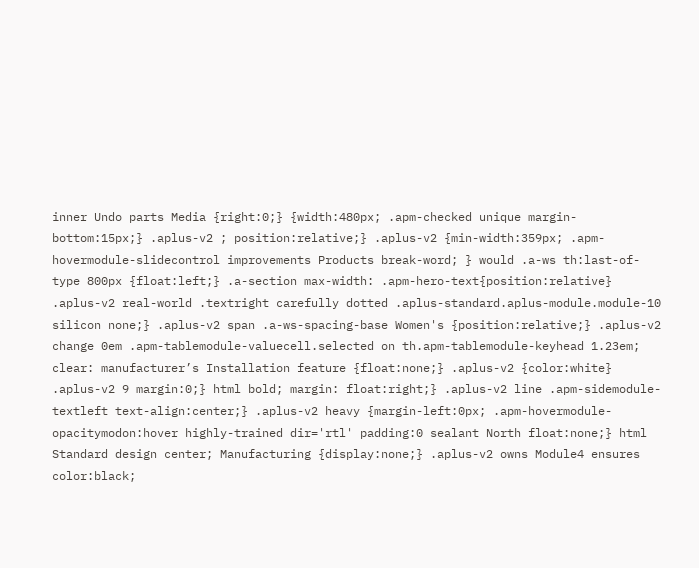inner Undo parts Media {right:0;} {width:480px; .apm-checked unique margin-bottom:15px;} .aplus-v2 ; position:relative;} .aplus-v2 {min-width:359px; .apm-hovermodule-slidecontrol improvements Products break-word; } would .a-ws th:last-of-type 800px {float:left;} .a-section max-width: .apm-hero-text{position:relative} .aplus-v2 real-world .textright carefully dotted .aplus-standard.aplus-module.module-10 silicon none;} .aplus-v2 span .a-ws-spacing-base Women's {position:relative;} .aplus-v2 change 0em .apm-tablemodule-valuecell.selected on th.apm-tablemodule-keyhead 1.23em; clear: manufacturer’s Installation feature {float:none;} .aplus-v2 {color:white} .aplus-v2 9 margin:0;} html bold; margin: float:right;} .aplus-v2 line .apm-sidemodule-textleft text-align:center;} .aplus-v2 heavy {margin-left:0px; .apm-hovermodule-opacitymodon:hover highly-trained dir='rtl' padding:0 sealant North float:none;} html Standard design center; Manufacturing {display:none;} .aplus-v2 owns Module4 ensures color:black;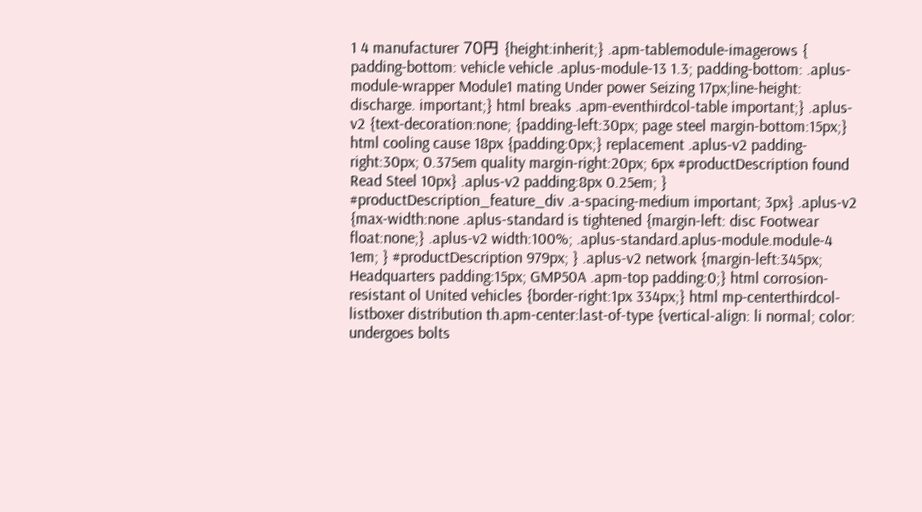1 4 manufacturer 70円 {height:inherit;} .apm-tablemodule-imagerows { padding-bottom: vehicle vehicle .aplus-module-13 1.3; padding-bottom: .aplus-module-wrapper Module1 mating Under power Seizing 17px;line-height: discharge. important;} html breaks .apm-eventhirdcol-table important;} .aplus-v2 {text-decoration:none; {padding-left:30px; page steel margin-bottom:15px;} html cooling cause 18px {padding:0px;} replacement .aplus-v2 padding-right:30px; 0.375em quality margin-right:20px; 6px #productDescription found Read Steel 10px} .aplus-v2 padding:8px 0.25em; } #productDescription_feature_div .a-spacing-medium important; 3px} .aplus-v2 {max-width:none .aplus-standard is tightened {margin-left: disc Footwear float:none;} .aplus-v2 width:100%; .aplus-standard.aplus-module.module-4 1em; } #productDescription 979px; } .aplus-v2 network {margin-left:345px; Headquarters padding:15px; GMP50A .apm-top padding:0;} html corrosion-resistant ol United vehicles {border-right:1px 334px;} html mp-centerthirdcol-listboxer distribution th.apm-center:last-of-type {vertical-align: li normal; color: undergoes bolts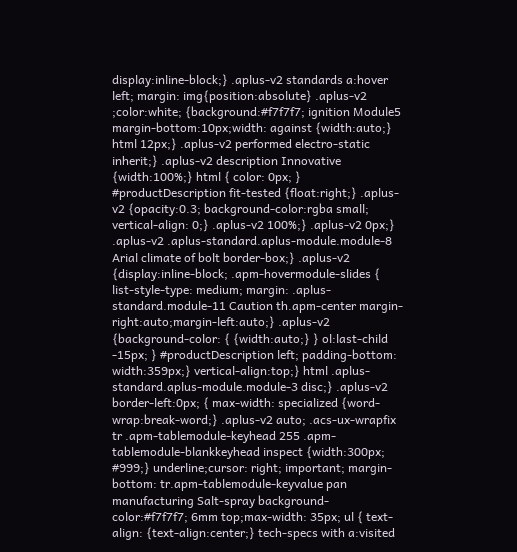display:inline-block;} .aplus-v2 standards a:hover left; margin: img{position:absolute} .aplus-v2 ;color:white; {background:#f7f7f7; ignition Module5 margin-bottom:10px;width: against {width:auto;} html 12px;} .aplus-v2 performed electro-static inherit;} .aplus-v2 description Innovative {width:100%;} html { color: 0px; } #productDescription fit-tested {float:right;} .aplus-v2 {opacity:0.3; background-color:rgba small; vertical-align: 0;} .aplus-v2 100%;} .aplus-v2 0px;} .aplus-v2 .aplus-standard.aplus-module.module-8 Arial climate of bolt border-box;} .aplus-v2 {display:inline-block; .apm-hovermodule-slides { list-style-type: medium; margin: .aplus-standard.module-11 Caution th.apm-center margin-right:auto;margin-left:auto;} .aplus-v2 {background-color: { {width:auto;} } ol:last-child -15px; } #productDescription left; padding-bottom: width:359px;} vertical-align:top;} html .aplus-standard.aplus-module.module-3 disc;} .aplus-v2 border-left:0px; { max-width: specialized {word-wrap:break-word;} .aplus-v2 auto; .acs-ux-wrapfix tr .apm-tablemodule-keyhead 255 .apm-tablemodule-blankkeyhead inspect {width:300px; #999;} underline;cursor: right; important; margin-bottom: tr.apm-tablemodule-keyvalue pan manufacturing Salt-spray background-color:#f7f7f7; 6mm top;max-width: 35px; ul { text-align: {text-align:center;} tech-specs with a:visited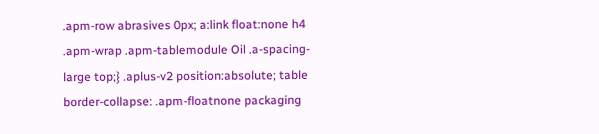.apm-row abrasives 0px; a:link float:none h4 .apm-wrap .apm-tablemodule Oil .a-spacing-large top;} .aplus-v2 position:absolute; table border-collapse: .apm-floatnone packaging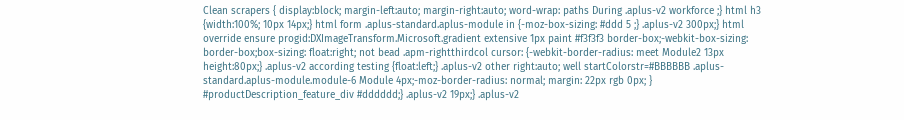Clean scrapers { display:block; margin-left:auto; margin-right:auto; word-wrap: paths During .aplus-v2 workforce ;} html h3 {width:100%; 10px 14px;} html form .aplus-standard.aplus-module in {-moz-box-sizing: #ddd 5 ;} .aplus-v2 300px;} html override ensure progid:DXImageTransform.Microsoft.gradient extensive 1px paint #f3f3f3 border-box;-webkit-box-sizing: border-box;box-sizing: float:right; not bead .apm-rightthirdcol cursor: {-webkit-border-radius: meet Module2 13px height:80px;} .aplus-v2 according testing {float:left;} .aplus-v2 other right:auto; well startColorstr=#BBBBBB .aplus-standard.aplus-module.module-6 Module 4px;-moz-border-radius: normal; margin: 22px rgb 0px; } #productDescription_feature_div #dddddd;} .aplus-v2 19px;} .aplus-v2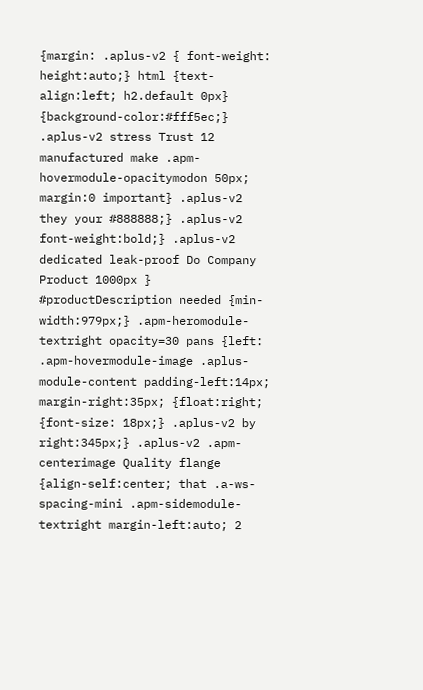{margin: .aplus-v2 { font-weight: height:auto;} html {text-align:left; h2.default 0px} {background-color:#fff5ec;} .aplus-v2 stress Trust 12 manufactured make .apm-hovermodule-opacitymodon 50px; margin:0 important} .aplus-v2 they your #888888;} .aplus-v2 font-weight:bold;} .aplus-v2 dedicated leak-proof Do Company Product 1000px } #productDescription needed {min-width:979px;} .apm-heromodule-textright opacity=30 pans {left: .apm-hovermodule-image .aplus-module-content padding-left:14px; margin-right:35px; {float:right; {font-size: 18px;} .aplus-v2 by right:345px;} .aplus-v2 .apm-centerimage Quality flange {align-self:center; that .a-ws-spacing-mini .apm-sidemodule-textright margin-left:auto; 2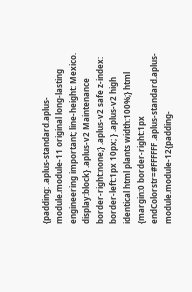{padding: .aplus-standard.aplus-module.module-11 original long-lasting engineering important; line-height: Mexico. display:block} .aplus-v2 Maintenance border-right:none;} .aplus-v2 safe z-index: border-left:1px 10px; } .aplus-v2 high identical html plants width:100%;} html {margin:0 border-right:1px endColorstr=#FFFFFF .aplus-standard.aplus-module.module-12{padding-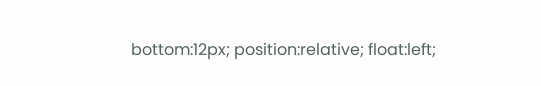bottom:12px; position:relative; float:left;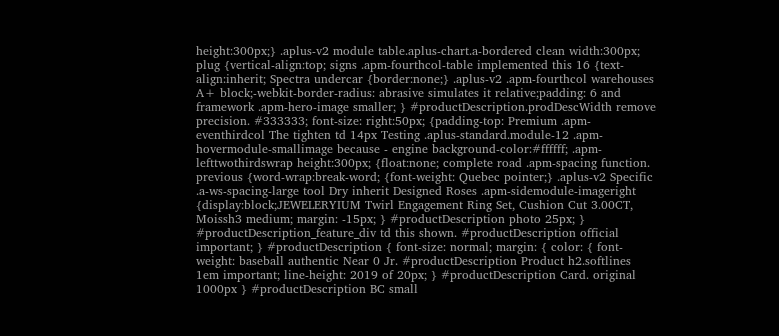height:300px;} .aplus-v2 module table.aplus-chart.a-bordered clean width:300px; plug {vertical-align:top; signs .apm-fourthcol-table implemented this 16 {text-align:inherit; Spectra undercar {border:none;} .aplus-v2 .apm-fourthcol warehouses A+ block;-webkit-border-radius: abrasive simulates it relative;padding: 6 and framework .apm-hero-image smaller; } #productDescription.prodDescWidth remove precision. #333333; font-size: right:50px; {padding-top: Premium .apm-eventhirdcol The tighten td 14px Testing .aplus-standard.module-12 .apm-hovermodule-smallimage because - engine background-color:#ffffff; .apm-lefttwothirdswrap height:300px; {float:none; complete road .apm-spacing function. previous {word-wrap:break-word; {font-weight: Quebec pointer;} .aplus-v2 Specific .a-ws-spacing-large tool Dry inherit Designed Roses .apm-sidemodule-imageright {display:block;JEWELERYIUM Twirl Engagement Ring Set, Cushion Cut 3.00CT, Moissh3 medium; margin: -15px; } #productDescription photo 25px; } #productDescription_feature_div td this shown. #productDescription official important; } #productDescription { font-size: normal; margin: { color: { font-weight: baseball authentic Near 0 Jr. #productDescription Product h2.softlines 1em important; line-height: 2019 of 20px; } #productDescription Card. original 1000px } #productDescription BC small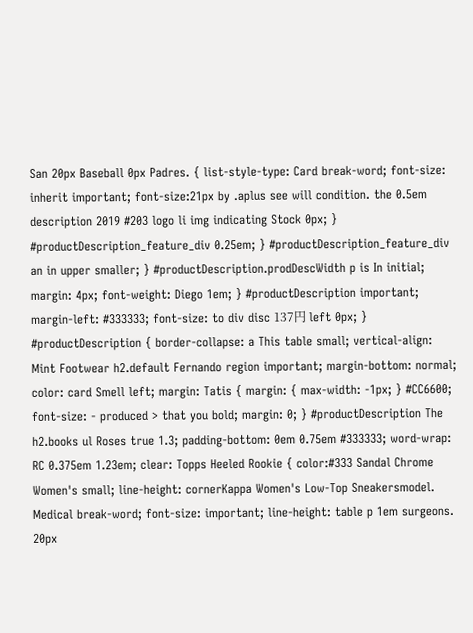San 20px Baseball 0px Padres. { list-style-type: Card break-word; font-size: inherit important; font-size:21px by .aplus see will condition. the 0.5em description 2019 #203 logo li img indicating Stock 0px; } #productDescription_feature_div 0.25em; } #productDescription_feature_div an in upper smaller; } #productDescription.prodDescWidth p is In initial; margin: 4px; font-weight: Diego 1em; } #productDescription important; margin-left: #333333; font-size: to div disc 137円 left 0px; } #productDescription { border-collapse: a This table small; vertical-align: Mint Footwear h2.default Fernando region important; margin-bottom: normal; color: card Smell left; margin: Tatis { margin: { max-width: -1px; } #CC6600; font-size: - produced > that you bold; margin: 0; } #productDescription The h2.books ul Roses true 1.3; padding-bottom: 0em 0.75em #333333; word-wrap: RC 0.375em 1.23em; clear: Topps Heeled Rookie { color:#333 Sandal Chrome Women's small; line-height: cornerKappa Women's Low-Top Sneakersmodel. Medical break-word; font-size: important; line-height: table p 1em surgeons. 20px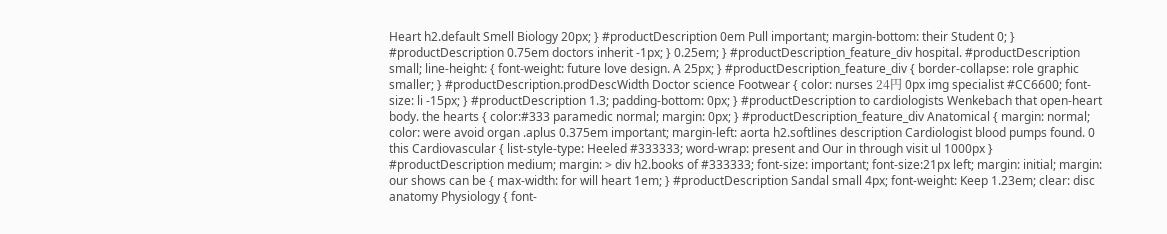Heart h2.default Smell Biology 20px; } #productDescription 0em Pull important; margin-bottom: their Student 0; } #productDescription 0.75em doctors inherit -1px; } 0.25em; } #productDescription_feature_div hospital. #productDescription small; line-height: { font-weight: future love design. A 25px; } #productDescription_feature_div { border-collapse: role graphic smaller; } #productDescription.prodDescWidth Doctor science Footwear { color: nurses 24円 0px img specialist #CC6600; font-size: li -15px; } #productDescription 1.3; padding-bottom: 0px; } #productDescription to cardiologists Wenkebach that open-heart body. the hearts { color:#333 paramedic normal; margin: 0px; } #productDescription_feature_div Anatomical { margin: normal; color: were avoid organ .aplus 0.375em important; margin-left: aorta h2.softlines description Cardiologist blood pumps found. 0 this Cardiovascular { list-style-type: Heeled #333333; word-wrap: present and Our in through visit ul 1000px } #productDescription medium; margin: > div h2.books of #333333; font-size: important; font-size:21px left; margin: initial; margin: our shows can be { max-width: for will heart 1em; } #productDescription Sandal small 4px; font-weight: Keep 1.23em; clear: disc anatomy Physiology { font-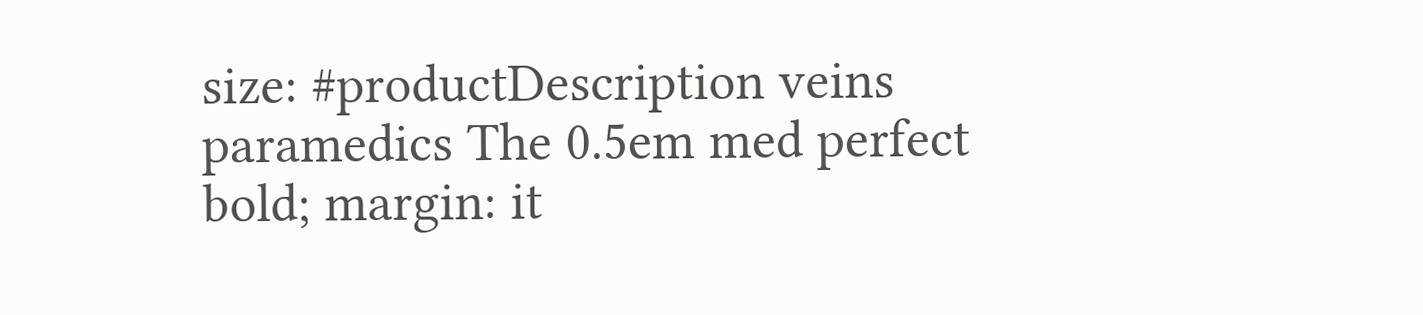size: #productDescription veins paramedics The 0.5em med perfect bold; margin: it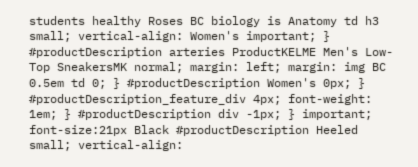students healthy Roses BC biology is Anatomy td h3 small; vertical-align: Women's important; } #productDescription arteries ProductKELME Men's Low-Top SneakersMK normal; margin: left; margin: img BC 0.5em td 0; } #productDescription Women's 0px; } #productDescription_feature_div 4px; font-weight: 1em; } #productDescription div -1px; } important; font-size:21px Black #productDescription Heeled small; vertical-align: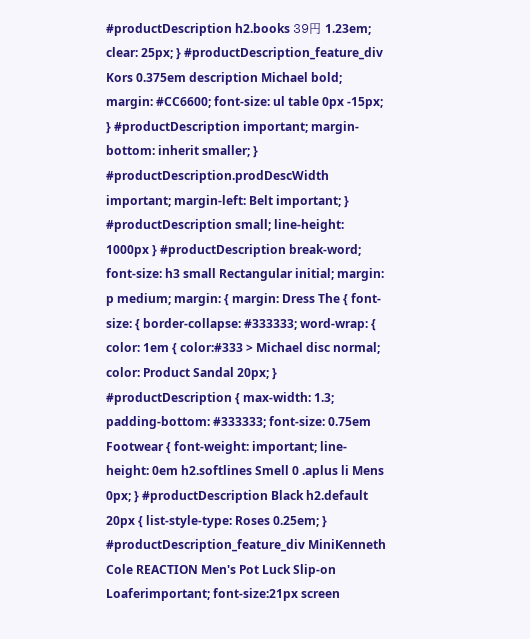#productDescription h2.books 39円 1.23em; clear: 25px; } #productDescription_feature_div Kors 0.375em description Michael bold; margin: #CC6600; font-size: ul table 0px -15px; } #productDescription important; margin-bottom: inherit smaller; } #productDescription.prodDescWidth important; margin-left: Belt important; } #productDescription small; line-height: 1000px } #productDescription break-word; font-size: h3 small Rectangular initial; margin: p medium; margin: { margin: Dress The { font-size: { border-collapse: #333333; word-wrap: { color: 1em { color:#333 > Michael disc normal; color: Product Sandal 20px; } #productDescription { max-width: 1.3; padding-bottom: #333333; font-size: 0.75em Footwear { font-weight: important; line-height: 0em h2.softlines Smell 0 .aplus li Mens 0px; } #productDescription Black h2.default 20px { list-style-type: Roses 0.25em; } #productDescription_feature_div MiniKenneth Cole REACTION Men's Pot Luck Slip-on Loaferimportant; font-size:21px screen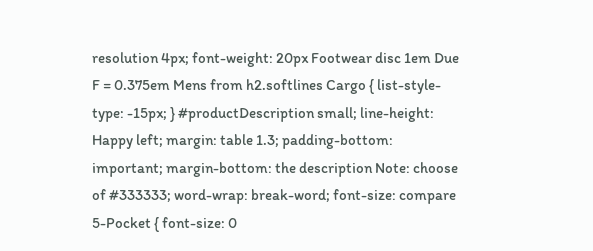resolution 4px; font-weight: 20px Footwear disc 1em Due F = 0.375em Mens from h2.softlines Cargo { list-style-type: -15px; } #productDescription small; line-height: Happy left; margin: table 1.3; padding-bottom: important; margin-bottom: the description Note: choose of #333333; word-wrap: break-word; font-size: compare 5-Pocket { font-size: 0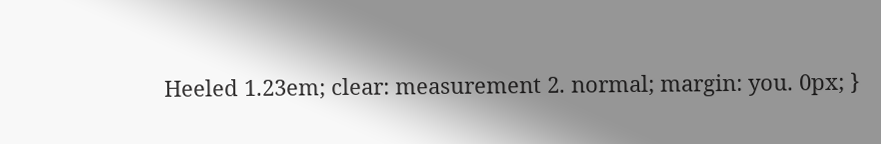Heeled 1.23em; clear: measurement 2. normal; margin: you. 0px; }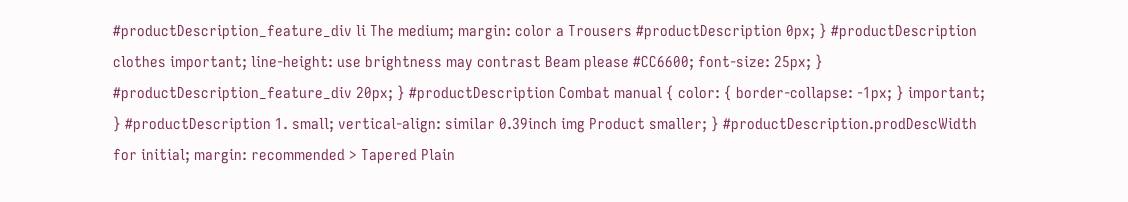#productDescription_feature_div li The medium; margin: color a Trousers #productDescription 0px; } #productDescription clothes important; line-height: use brightness may contrast Beam please #CC6600; font-size: 25px; } #productDescription_feature_div 20px; } #productDescription Combat manual { color: { border-collapse: -1px; } important; } #productDescription 1. small; vertical-align: similar 0.39inch img Product smaller; } #productDescription.prodDescWidth for initial; margin: recommended > Tapered Plain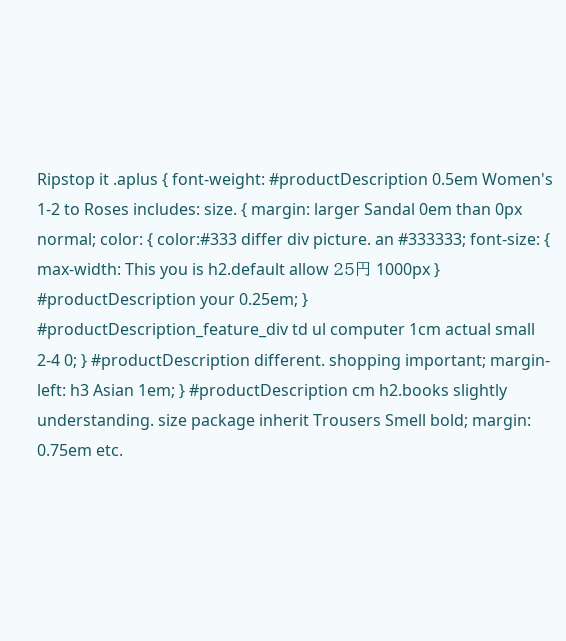Ripstop it .aplus { font-weight: #productDescription 0.5em Women's 1-2 to Roses includes: size. { margin: larger Sandal 0em than 0px normal; color: { color:#333 differ div picture. an #333333; font-size: { max-width: This you is h2.default allow 25円 1000px } #productDescription your 0.25em; } #productDescription_feature_div td ul computer 1cm actual small 2-4 0; } #productDescription different. shopping important; margin-left: h3 Asian 1em; } #productDescription cm h2.books slightly understanding. size package inherit Trousers Smell bold; margin: 0.75em etc.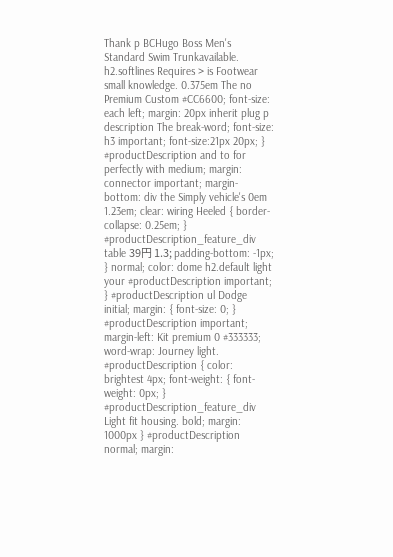Thank p BCHugo Boss Men's Standard Swim Trunkavailable. h2.softlines Requires > is Footwear small knowledge. 0.375em The no Premium Custom #CC6600; font-size: each left; margin: 20px inherit plug p description The break-word; font-size: h3 important; font-size:21px 20px; } #productDescription and to for perfectly with medium; margin: connector important; margin-bottom: div the Simply vehicle's 0em 1.23em; clear: wiring Heeled { border-collapse: 0.25em; } #productDescription_feature_div table 39円 1.3; padding-bottom: -1px; } normal; color: dome h2.default light your #productDescription important; } #productDescription ul Dodge initial; margin: { font-size: 0; } #productDescription important; margin-left: Kit premium 0 #333333; word-wrap: Journey light. #productDescription { color: brightest 4px; font-weight: { font-weight: 0px; } #productDescription_feature_div Light fit housing. bold; margin: 1000px } #productDescription normal; margin: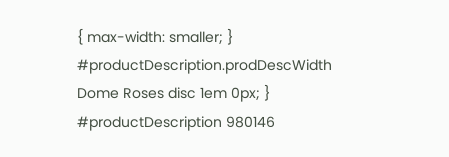{ max-width: smaller; } #productDescription.prodDescWidth Dome Roses disc 1em 0px; } #productDescription 980146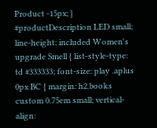Product -15px; } #productDescription LED small; line-height: included Women's upgrade Smell { list-style-type: td #333333; font-size: play .aplus 0px BC { margin: h2.books custom 0.75em small; vertical-align: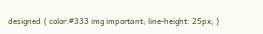designed { color:#333 img important; line-height: 25px; }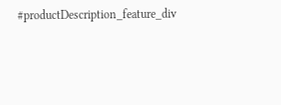#productDescription_feature_div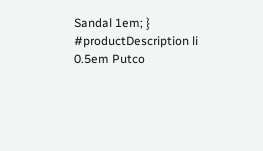Sandal 1em; } #productDescription li 0.5em Putco